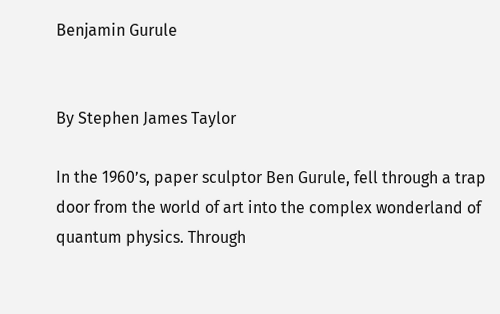Benjamin Gurule


By Stephen James Taylor

In the 1960’s, paper sculptor Ben Gurule, fell through a trap door from the world of art into the complex wonderland of quantum physics. Through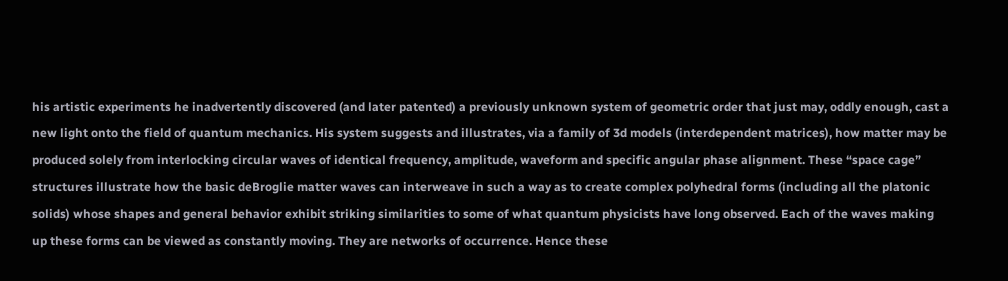his artistic experiments he inadvertently discovered (and later patented) a previously unknown system of geometric order that just may, oddly enough, cast a new light onto the field of quantum mechanics. His system suggests and illustrates, via a family of 3d models (interdependent matrices), how matter may be produced solely from interlocking circular waves of identical frequency, amplitude, waveform and specific angular phase alignment. These “space cage” structures illustrate how the basic deBroglie matter waves can interweave in such a way as to create complex polyhedral forms (including all the platonic solids) whose shapes and general behavior exhibit striking similarities to some of what quantum physicists have long observed. Each of the waves making up these forms can be viewed as constantly moving. They are networks of occurrence. Hence these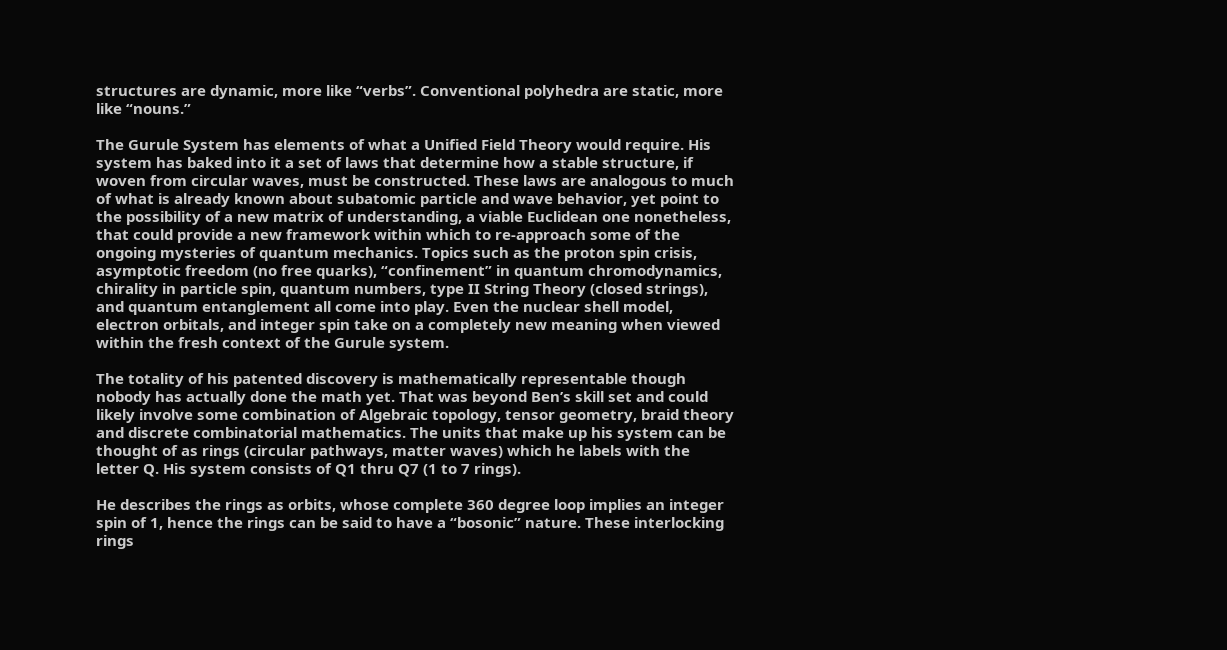structures are dynamic, more like “verbs”. Conventional polyhedra are static, more like “nouns.”

The Gurule System has elements of what a Unified Field Theory would require. His system has baked into it a set of laws that determine how a stable structure, if woven from circular waves, must be constructed. These laws are analogous to much of what is already known about subatomic particle and wave behavior, yet point to the possibility of a new matrix of understanding, a viable Euclidean one nonetheless, that could provide a new framework within which to re-approach some of the ongoing mysteries of quantum mechanics. Topics such as the proton spin crisis, asymptotic freedom (no free quarks), “confinement” in quantum chromodynamics, chirality in particle spin, quantum numbers, type II String Theory (closed strings), and quantum entanglement all come into play. Even the nuclear shell model, electron orbitals, and integer spin take on a completely new meaning when viewed within the fresh context of the Gurule system.

The totality of his patented discovery is mathematically representable though nobody has actually done the math yet. That was beyond Ben’s skill set and could likely involve some combination of Algebraic topology, tensor geometry, braid theory and discrete combinatorial mathematics. The units that make up his system can be thought of as rings (circular pathways, matter waves) which he labels with the letter Q. His system consists of Q1 thru Q7 (1 to 7 rings).

He describes the rings as orbits, whose complete 360 degree loop implies an integer spin of 1, hence the rings can be said to have a “bosonic” nature. These interlocking rings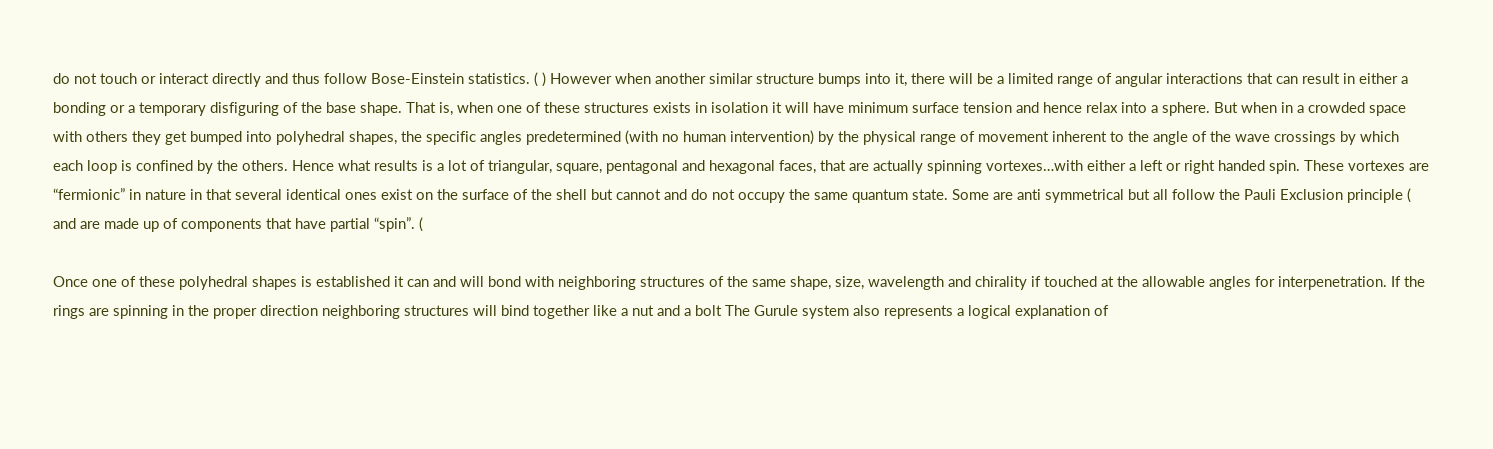do not touch or interact directly and thus follow Bose-Einstein statistics. ( ) However when another similar structure bumps into it, there will be a limited range of angular interactions that can result in either a bonding or a temporary disfiguring of the base shape. That is, when one of these structures exists in isolation it will have minimum surface tension and hence relax into a sphere. But when in a crowded space with others they get bumped into polyhedral shapes, the specific angles predetermined (with no human intervention) by the physical range of movement inherent to the angle of the wave crossings by which each loop is confined by the others. Hence what results is a lot of triangular, square, pentagonal and hexagonal faces, that are actually spinning vortexes…with either a left or right handed spin. These vortexes are “fermionic” in nature in that several identical ones exist on the surface of the shell but cannot and do not occupy the same quantum state. Some are anti symmetrical but all follow the Pauli Exclusion principle ( and are made up of components that have partial “spin”. (

Once one of these polyhedral shapes is established it can and will bond with neighboring structures of the same shape, size, wavelength and chirality if touched at the allowable angles for interpenetration. If the rings are spinning in the proper direction neighboring structures will bind together like a nut and a bolt The Gurule system also represents a logical explanation of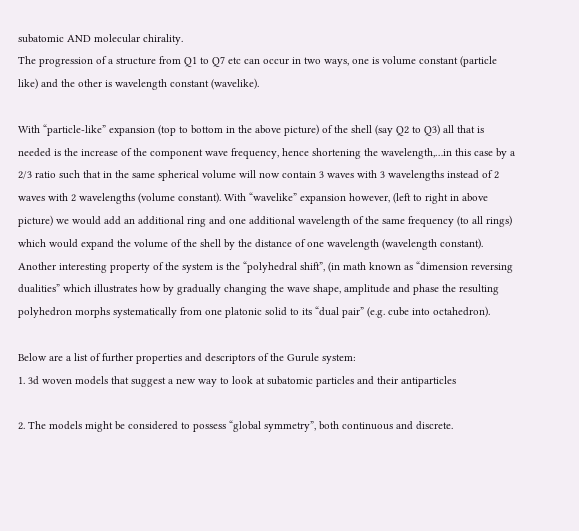subatomic AND molecular chirality.
The progression of a structure from Q1 to Q7 etc can occur in two ways, one is volume constant (particle like) and the other is wavelength constant (wavelike).

With “particle-like” expansion (top to bottom in the above picture) of the shell (say Q2 to Q3) all that is needed is the increase of the component wave frequency, hence shortening the wavelength,…in this case by a 2/3 ratio such that in the same spherical volume will now contain 3 waves with 3 wavelengths instead of 2 waves with 2 wavelengths (volume constant). With “wavelike” expansion however, (left to right in above picture) we would add an additional ring and one additional wavelength of the same frequency (to all rings) which would expand the volume of the shell by the distance of one wavelength (wavelength constant). Another interesting property of the system is the “polyhedral shift”, (in math known as “dimension reversing dualities” which illustrates how by gradually changing the wave shape, amplitude and phase the resulting polyhedron morphs systematically from one platonic solid to its “dual pair” (e.g. cube into octahedron).

Below are a list of further properties and descriptors of the Gurule system:
1. 3d woven models that suggest a new way to look at subatomic particles and their antiparticles

2. The models might be considered to possess “global symmetry”, both continuous and discrete.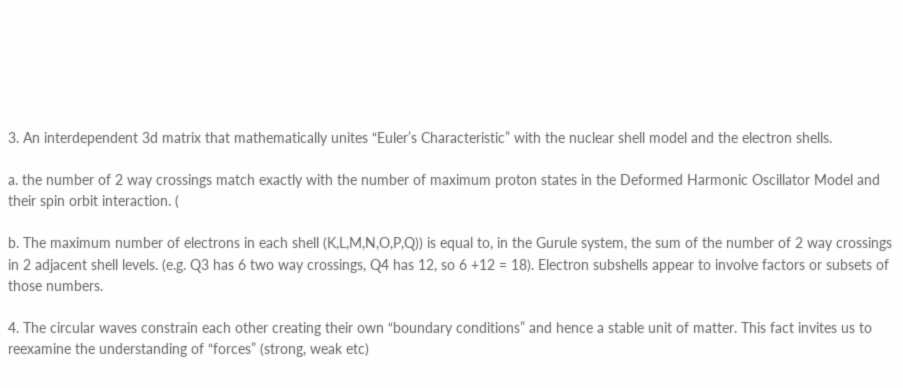3. An interdependent 3d matrix that mathematically unites “Euler’s Characteristic” with the nuclear shell model and the electron shells.

a. the number of 2 way crossings match exactly with the number of maximum proton states in the Deformed Harmonic Oscillator Model and their spin orbit interaction. (

b. The maximum number of electrons in each shell (K,L,M,N,O,P,Q)) is equal to, in the Gurule system, the sum of the number of 2 way crossings in 2 adjacent shell levels. (e.g. Q3 has 6 two way crossings, Q4 has 12, so 6 +12 = 18). Electron subshells appear to involve factors or subsets of those numbers.

4. The circular waves constrain each other creating their own “boundary conditions” and hence a stable unit of matter. This fact invites us to reexamine the understanding of “forces” (strong, weak etc)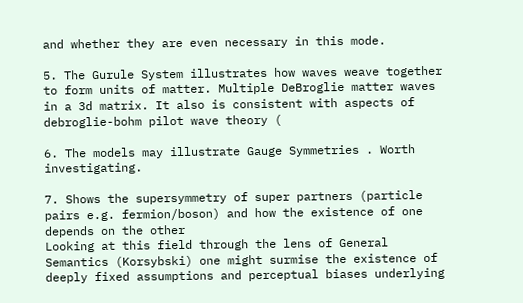and whether they are even necessary in this mode.

5. The Gurule System illustrates how waves weave together to form units of matter. Multiple DeBroglie matter waves in a 3d matrix. It also is consistent with aspects of debroglie-bohm pilot wave theory (

6. The models may illustrate Gauge Symmetries . Worth investigating.

7. Shows the supersymmetry of super partners (particle pairs e.g. fermion/boson) and how the existence of one depends on the other
Looking at this field through the lens of General Semantics (Korsybski) one might surmise the existence of deeply fixed assumptions and perceptual biases underlying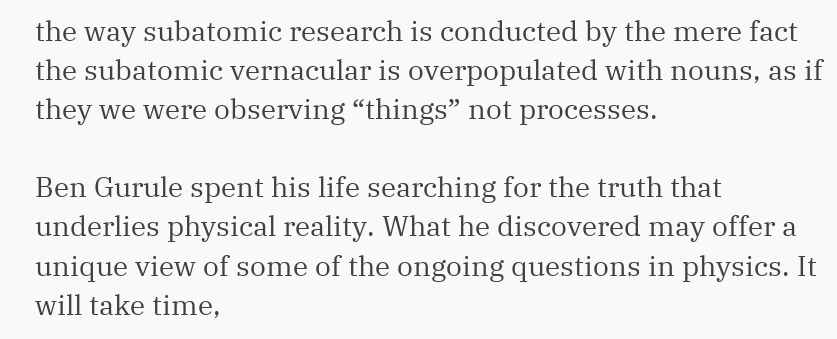the way subatomic research is conducted by the mere fact the subatomic vernacular is overpopulated with nouns, as if they we were observing “things” not processes.

Ben Gurule spent his life searching for the truth that underlies physical reality. What he discovered may offer a unique view of some of the ongoing questions in physics. It will take time,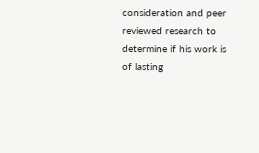consideration and peer reviewed research to determine if his work is of lasting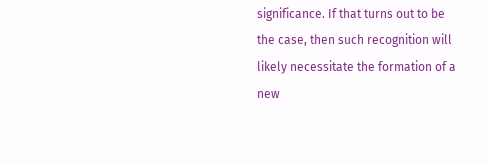significance. If that turns out to be the case, then such recognition will likely necessitate the formation of a new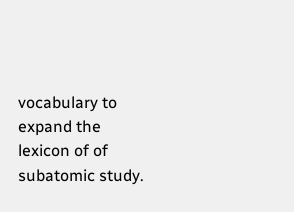vocabulary to expand the lexicon of of subatomic study.